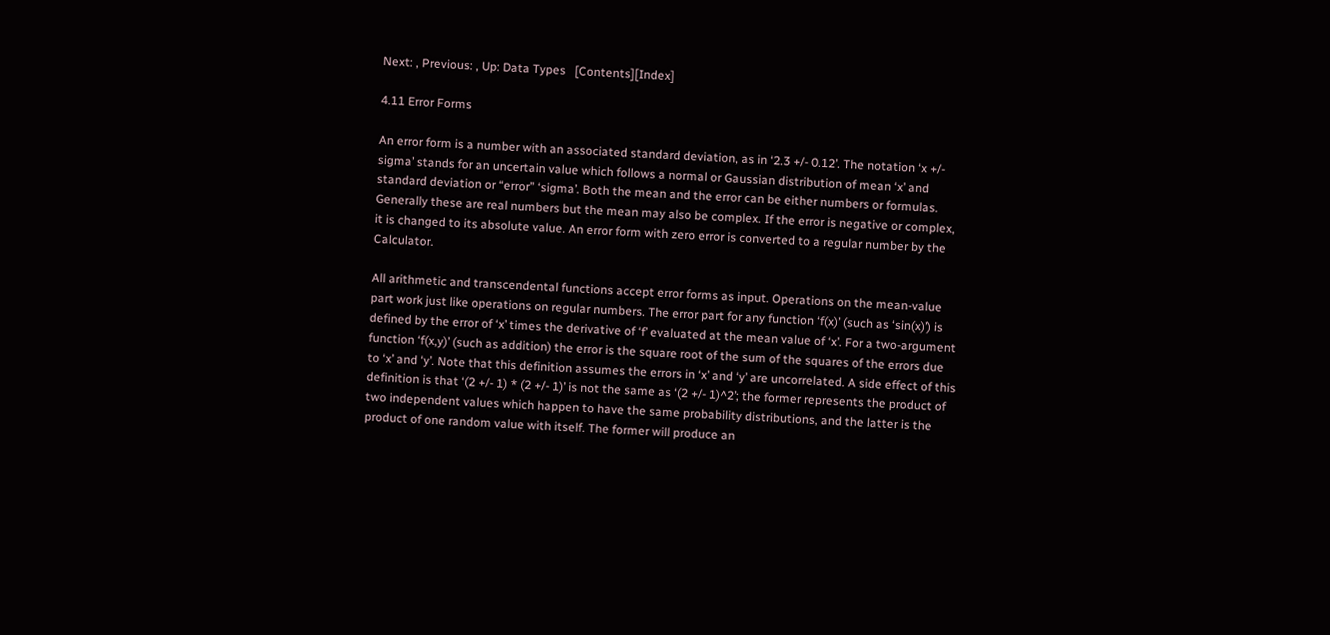Next: , Previous: , Up: Data Types   [Contents][Index]

4.11 Error Forms

An error form is a number with an associated standard deviation, as in ‘2.3 +/- 0.12’. The notation ‘x +/- sigma’ stands for an uncertain value which follows a normal or Gaussian distribution of mean ‘x’ and standard deviation or “error” ‘sigma’. Both the mean and the error can be either numbers or formulas. Generally these are real numbers but the mean may also be complex. If the error is negative or complex, it is changed to its absolute value. An error form with zero error is converted to a regular number by the Calculator.

All arithmetic and transcendental functions accept error forms as input. Operations on the mean-value part work just like operations on regular numbers. The error part for any function ‘f(x)’ (such as ‘sin(x)’) is defined by the error of ‘x’ times the derivative of ‘f’ evaluated at the mean value of ‘x’. For a two-argument function ‘f(x,y)’ (such as addition) the error is the square root of the sum of the squares of the errors due to ‘x’ and ‘y’. Note that this definition assumes the errors in ‘x’ and ‘y’ are uncorrelated. A side effect of this definition is that ‘(2 +/- 1) * (2 +/- 1)’ is not the same as ‘(2 +/- 1)^2’; the former represents the product of two independent values which happen to have the same probability distributions, and the latter is the product of one random value with itself. The former will produce an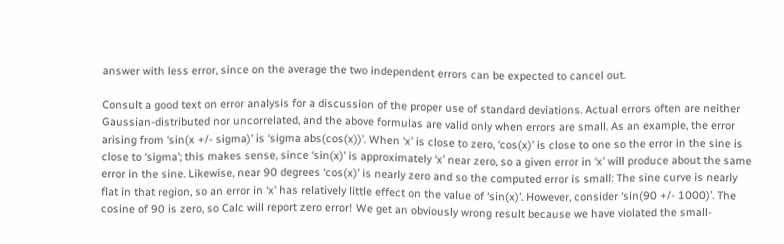answer with less error, since on the average the two independent errors can be expected to cancel out.

Consult a good text on error analysis for a discussion of the proper use of standard deviations. Actual errors often are neither Gaussian-distributed nor uncorrelated, and the above formulas are valid only when errors are small. As an example, the error arising from ‘sin(x +/- sigma)’ is ‘sigma abs(cos(x))’. When ‘x’ is close to zero, ‘cos(x)’ is close to one so the error in the sine is close to ‘sigma’; this makes sense, since ‘sin(x)’ is approximately ‘x’ near zero, so a given error in ‘x’ will produce about the same error in the sine. Likewise, near 90 degrees ‘cos(x)’ is nearly zero and so the computed error is small: The sine curve is nearly flat in that region, so an error in ‘x’ has relatively little effect on the value of ‘sin(x)’. However, consider ‘sin(90 +/- 1000)’. The cosine of 90 is zero, so Calc will report zero error! We get an obviously wrong result because we have violated the small-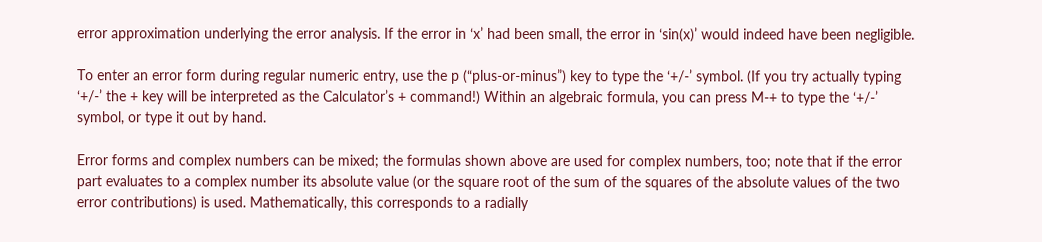error approximation underlying the error analysis. If the error in ‘x’ had been small, the error in ‘sin(x)’ would indeed have been negligible.

To enter an error form during regular numeric entry, use the p (“plus-or-minus”) key to type the ‘+/-’ symbol. (If you try actually typing ‘+/-’ the + key will be interpreted as the Calculator’s + command!) Within an algebraic formula, you can press M-+ to type the ‘+/-’ symbol, or type it out by hand.

Error forms and complex numbers can be mixed; the formulas shown above are used for complex numbers, too; note that if the error part evaluates to a complex number its absolute value (or the square root of the sum of the squares of the absolute values of the two error contributions) is used. Mathematically, this corresponds to a radially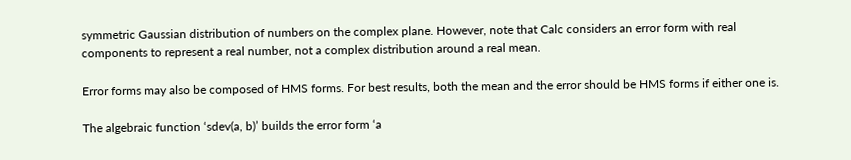symmetric Gaussian distribution of numbers on the complex plane. However, note that Calc considers an error form with real components to represent a real number, not a complex distribution around a real mean.

Error forms may also be composed of HMS forms. For best results, both the mean and the error should be HMS forms if either one is.

The algebraic function ‘sdev(a, b)’ builds the error form ‘a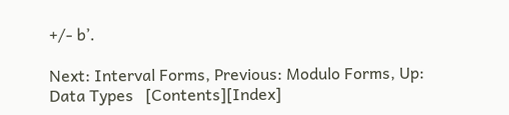+/- b’.

Next: Interval Forms, Previous: Modulo Forms, Up: Data Types   [Contents][Index]